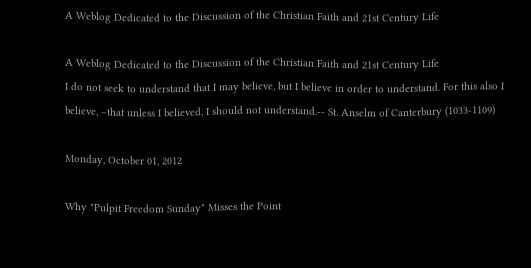A Weblog Dedicated to the Discussion of the Christian Faith and 21st Century Life

A Weblog Dedicated to the Discussion of the Christian Faith and 21st Century Life
I do not seek to understand that I may believe, but I believe in order to understand. For this also I believe, –that unless I believed, I should not understand.-- St. Anselm of Canterbury (1033-1109)

Monday, October 01, 2012

Why "Pulpit Freedom Sunday" Misses the Point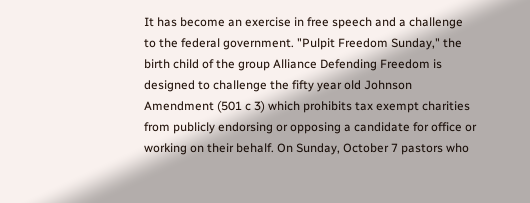It has become an exercise in free speech and a challenge to the federal government. "Pulpit Freedom Sunday," the birth child of the group Alliance Defending Freedom is designed to challenge the fifty year old Johnson Amendment (501 c 3) which prohibits tax exempt charities from publicly endorsing or opposing a candidate for office or working on their behalf. On Sunday, October 7 pastors who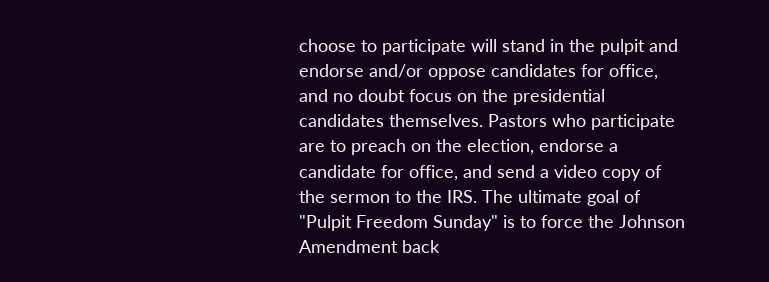choose to participate will stand in the pulpit and endorse and/or oppose candidates for office, and no doubt focus on the presidential candidates themselves. Pastors who participate are to preach on the election, endorse a candidate for office, and send a video copy of the sermon to the IRS. The ultimate goal of "Pulpit Freedom Sunday" is to force the Johnson Amendment back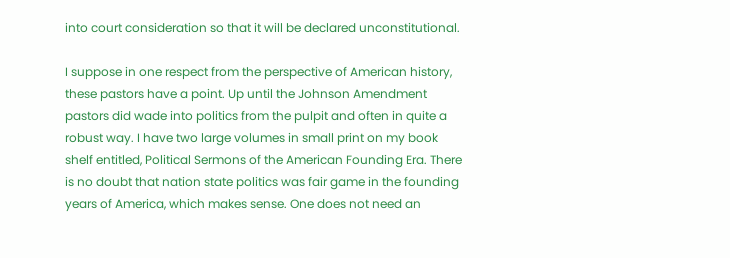into court consideration so that it will be declared unconstitutional.

I suppose in one respect from the perspective of American history, these pastors have a point. Up until the Johnson Amendment pastors did wade into politics from the pulpit and often in quite a robust way. I have two large volumes in small print on my book shelf entitled, Political Sermons of the American Founding Era. There is no doubt that nation state politics was fair game in the founding years of America, which makes sense. One does not need an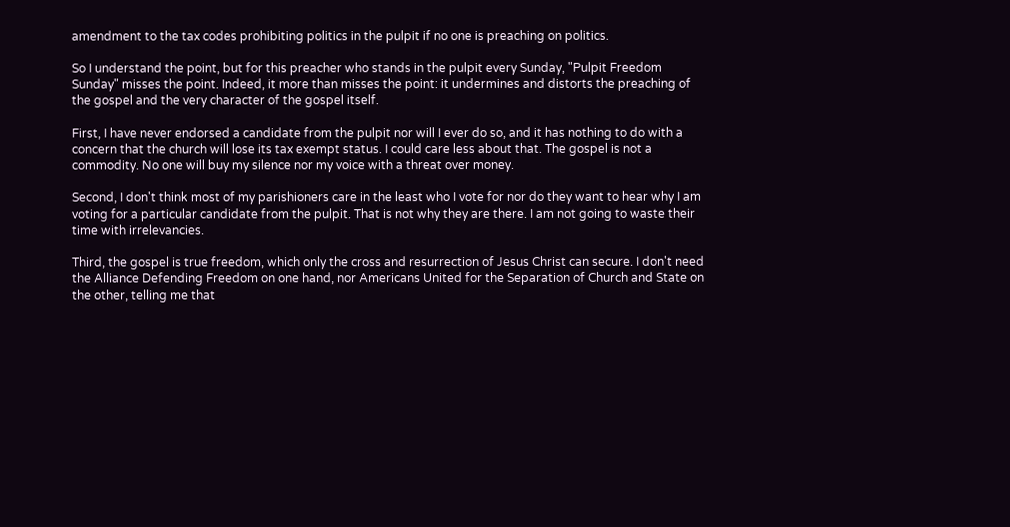amendment to the tax codes prohibiting politics in the pulpit if no one is preaching on politics.

So I understand the point, but for this preacher who stands in the pulpit every Sunday, "Pulpit Freedom Sunday" misses the point. Indeed, it more than misses the point: it undermines and distorts the preaching of the gospel and the very character of the gospel itself.

First, I have never endorsed a candidate from the pulpit nor will I ever do so, and it has nothing to do with a concern that the church will lose its tax exempt status. I could care less about that. The gospel is not a commodity. No one will buy my silence nor my voice with a threat over money.

Second, I don't think most of my parishioners care in the least who I vote for nor do they want to hear why I am voting for a particular candidate from the pulpit. That is not why they are there. I am not going to waste their time with irrelevancies.

Third, the gospel is true freedom, which only the cross and resurrection of Jesus Christ can secure. I don't need the Alliance Defending Freedom on one hand, nor Americans United for the Separation of Church and State on the other, telling me that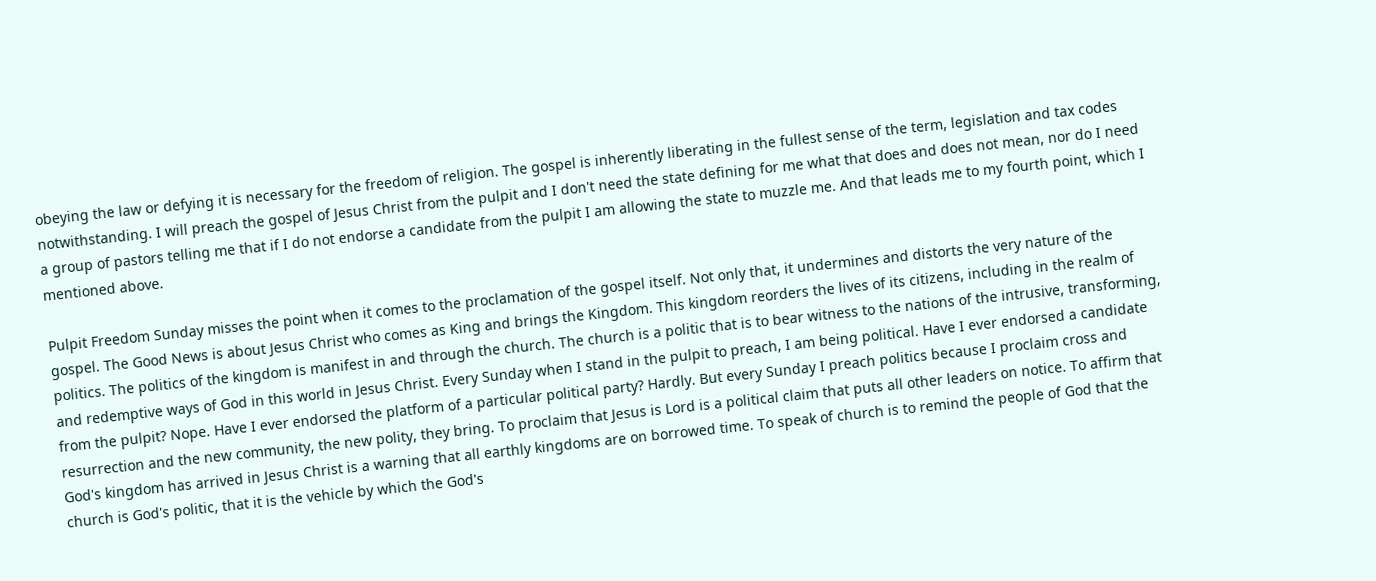obeying the law or defying it is necessary for the freedom of religion. The gospel is inherently liberating in the fullest sense of the term, legislation and tax codes notwithstanding. I will preach the gospel of Jesus Christ from the pulpit and I don't need the state defining for me what that does and does not mean, nor do I need a group of pastors telling me that if I do not endorse a candidate from the pulpit I am allowing the state to muzzle me. And that leads me to my fourth point, which I mentioned above.

Pulpit Freedom Sunday misses the point when it comes to the proclamation of the gospel itself. Not only that, it undermines and distorts the very nature of the gospel. The Good News is about Jesus Christ who comes as King and brings the Kingdom. This kingdom reorders the lives of its citizens, including in the realm of politics. The politics of the kingdom is manifest in and through the church. The church is a politic that is to bear witness to the nations of the intrusive, transforming, and redemptive ways of God in this world in Jesus Christ. Every Sunday when I stand in the pulpit to preach, I am being political. Have I ever endorsed a candidate from the pulpit? Nope. Have I ever endorsed the platform of a particular political party? Hardly. But every Sunday I preach politics because I proclaim cross and resurrection and the new community, the new polity, they bring. To proclaim that Jesus is Lord is a political claim that puts all other leaders on notice. To affirm that God's kingdom has arrived in Jesus Christ is a warning that all earthly kingdoms are on borrowed time. To speak of church is to remind the people of God that the church is God's politic, that it is the vehicle by which the God's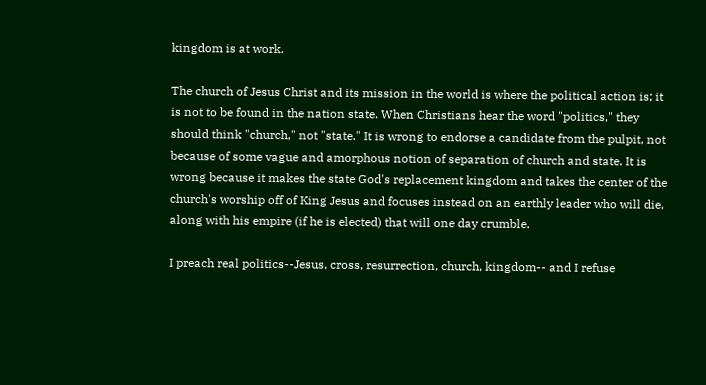kingdom is at work.

The church of Jesus Christ and its mission in the world is where the political action is; it is not to be found in the nation state. When Christians hear the word "politics," they should think "church," not "state." It is wrong to endorse a candidate from the pulpit, not because of some vague and amorphous notion of separation of church and state. It is wrong because it makes the state God's replacement kingdom and takes the center of the church's worship off of King Jesus and focuses instead on an earthly leader who will die, along with his empire (if he is elected) that will one day crumble.

I preach real politics--Jesus, cross, resurrection, church, kingdom-- and I refuse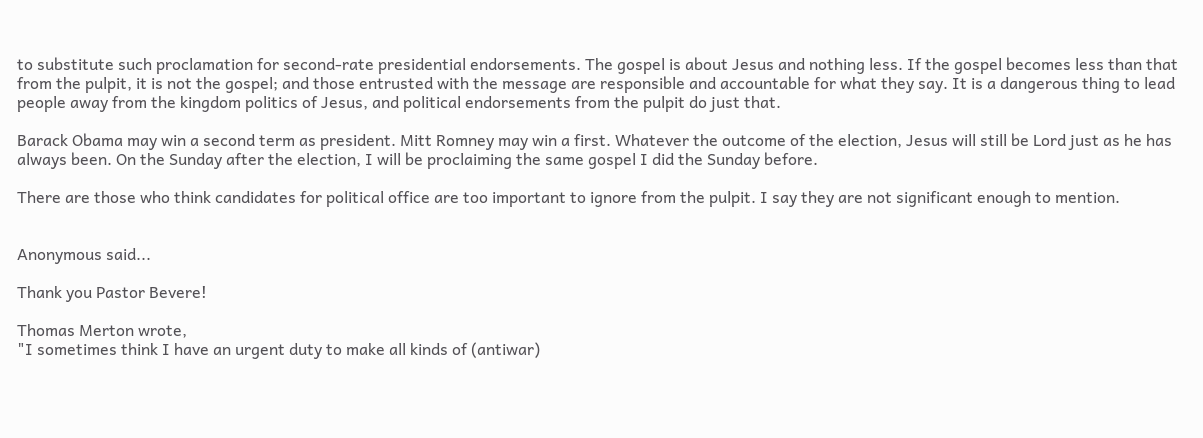to substitute such proclamation for second-rate presidential endorsements. The gospel is about Jesus and nothing less. If the gospel becomes less than that from the pulpit, it is not the gospel; and those entrusted with the message are responsible and accountable for what they say. It is a dangerous thing to lead people away from the kingdom politics of Jesus, and political endorsements from the pulpit do just that.

Barack Obama may win a second term as president. Mitt Romney may win a first. Whatever the outcome of the election, Jesus will still be Lord just as he has always been. On the Sunday after the election, I will be proclaiming the same gospel I did the Sunday before.

There are those who think candidates for political office are too important to ignore from the pulpit. I say they are not significant enough to mention.


Anonymous said...

Thank you Pastor Bevere!

Thomas Merton wrote,
"I sometimes think I have an urgent duty to make all kinds of (antiwar)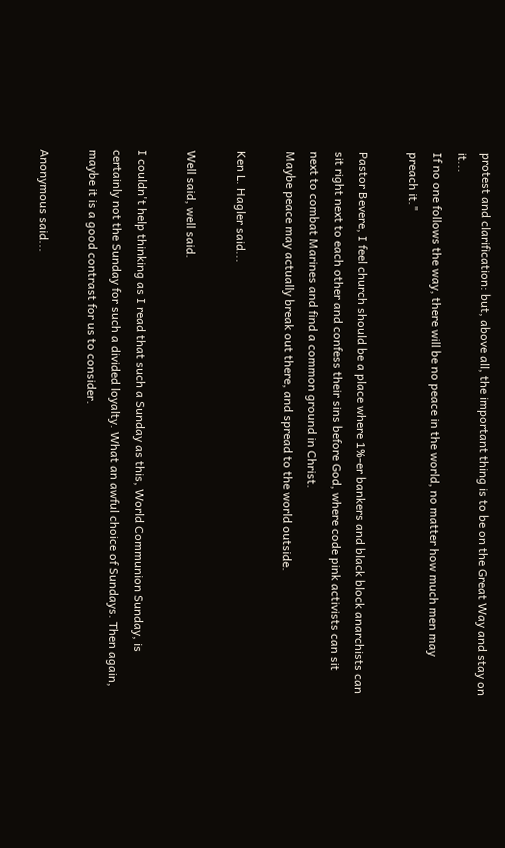protest and clarification: but, above all, the important thing is to be on the Great Way and stay on it...
If no one follows the way, there will be no peace in the world, no matter how much men may preach it."

Pastor Bevere, I feel church should be a place where 1%-er bankers and black block anarchists can sit right next to each other and confess their sins before God, where code pink activists can sit next to combat Marines and find a common ground in Christ.
Maybe peace may actually break out there, and spread to the world outside.

Ken L. Hagler said...

Well said, well said.

I couldn't help thinking as I read that such a Sunday as this, World Communion Sunday, is certainly not the Sunday for such a divided loyalty. What an awful choice of Sundays. Then again, maybe it is a good contrast for us to consider.

Anonymous said...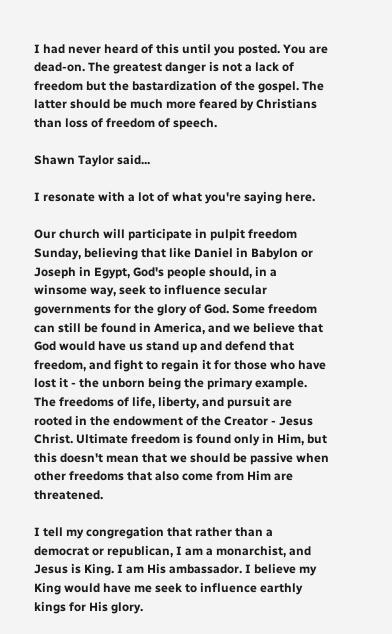I had never heard of this until you posted. You are dead-on. The greatest danger is not a lack of freedom but the bastardization of the gospel. The latter should be much more feared by Christians than loss of freedom of speech.

Shawn Taylor said...

I resonate with a lot of what you're saying here.

Our church will participate in pulpit freedom Sunday, believing that like Daniel in Babylon or Joseph in Egypt, God's people should, in a winsome way, seek to influence secular governments for the glory of God. Some freedom can still be found in America, and we believe that God would have us stand up and defend that freedom, and fight to regain it for those who have lost it - the unborn being the primary example. The freedoms of life, liberty, and pursuit are rooted in the endowment of the Creator - Jesus Christ. Ultimate freedom is found only in Him, but this doesn't mean that we should be passive when other freedoms that also come from Him are threatened.

I tell my congregation that rather than a democrat or republican, I am a monarchist, and Jesus is King. I am His ambassador. I believe my King would have me seek to influence earthly kings for His glory.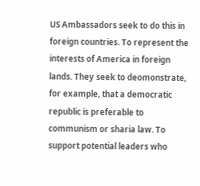US Ambassadors seek to do this in foreign countries. To represent the interests of America in foreign lands. They seek to deomonstrate, for example, that a democratic republic is preferable to communism or sharia law. To support potential leaders who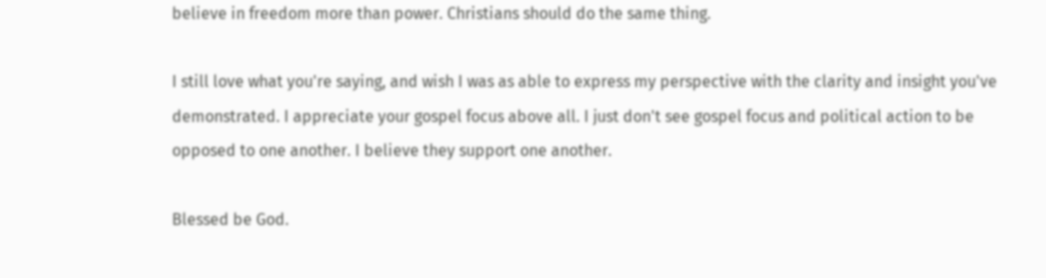believe in freedom more than power. Christians should do the same thing.

I still love what you're saying, and wish I was as able to express my perspective with the clarity and insight you've demonstrated. I appreciate your gospel focus above all. I just don't see gospel focus and political action to be opposed to one another. I believe they support one another.

Blessed be God.